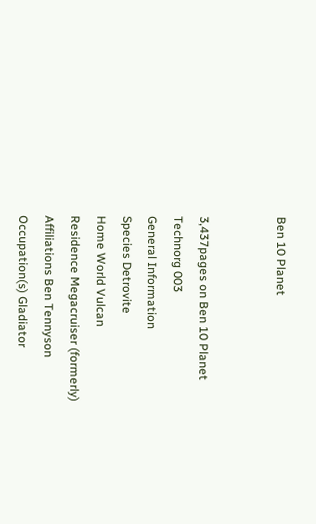Ben 10 Planet


3,437pages on Ben 10 Planet
Technorg 003
General Information
Species Detrovite
Home World Vulcan
Residence Megacruiser (formerly)
Affiliations Ben Tennyson
Occupation(s) Gladiator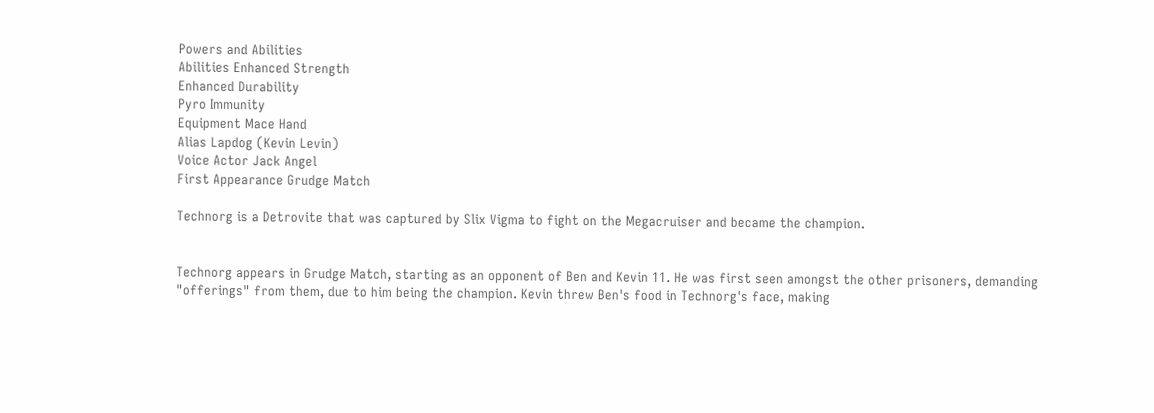Powers and Abilities
Abilities Enhanced Strength
Enhanced Durability
Pyro Immunity
Equipment Mace Hand
Alias Lapdog (Kevin Levin)
Voice Actor Jack Angel
First Appearance Grudge Match

Technorg is a Detrovite that was captured by Slix Vigma to fight on the Megacruiser and became the champion.


Technorg appears in Grudge Match, starting as an opponent of Ben and Kevin 11. He was first seen amongst the other prisoners, demanding "offerings" from them, due to him being the champion. Kevin threw Ben's food in Technorg's face, making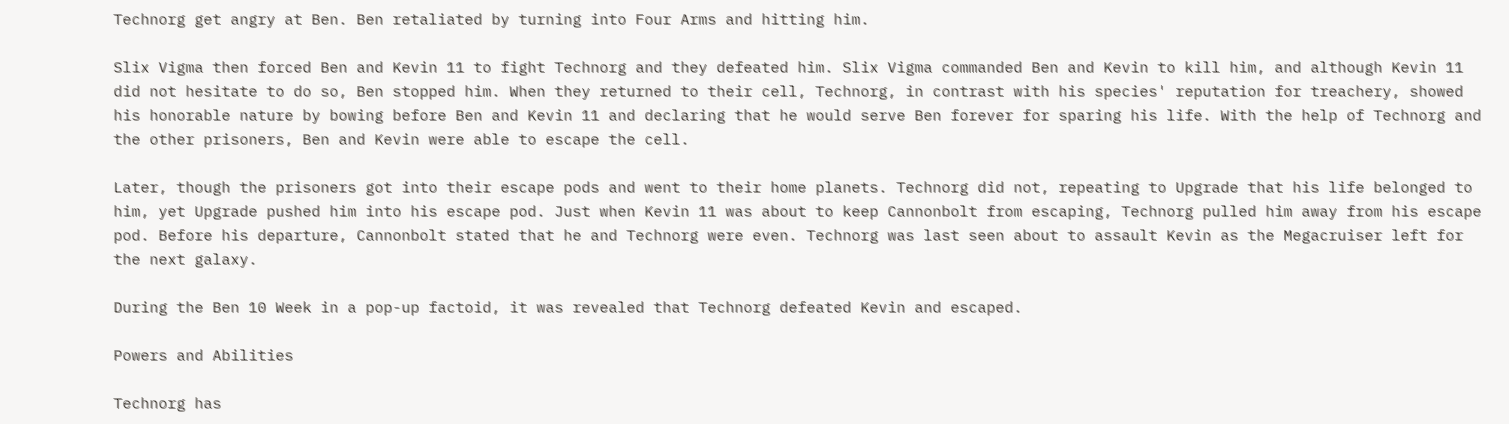Technorg get angry at Ben. Ben retaliated by turning into Four Arms and hitting him.

Slix Vigma then forced Ben and Kevin 11 to fight Technorg and they defeated him. Slix Vigma commanded Ben and Kevin to kill him, and although Kevin 11 did not hesitate to do so, Ben stopped him. When they returned to their cell, Technorg, in contrast with his species' reputation for treachery, showed his honorable nature by bowing before Ben and Kevin 11 and declaring that he would serve Ben forever for sparing his life. With the help of Technorg and the other prisoners, Ben and Kevin were able to escape the cell.

Later, though the prisoners got into their escape pods and went to their home planets. Technorg did not, repeating to Upgrade that his life belonged to him, yet Upgrade pushed him into his escape pod. Just when Kevin 11 was about to keep Cannonbolt from escaping, Technorg pulled him away from his escape pod. Before his departure, Cannonbolt stated that he and Technorg were even. Technorg was last seen about to assault Kevin as the Megacruiser left for the next galaxy.

During the Ben 10 Week in a pop-up factoid, it was revealed that Technorg defeated Kevin and escaped.

Powers and Abilities

Technorg has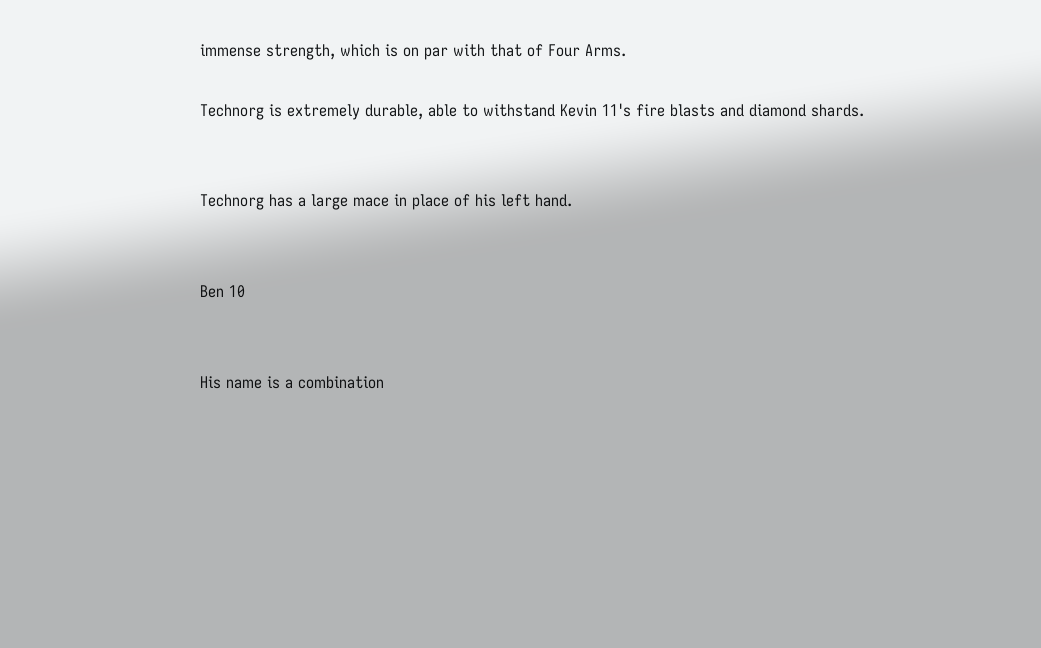immense strength, which is on par with that of Four Arms.

Technorg is extremely durable, able to withstand Kevin 11's fire blasts and diamond shards.


Technorg has a large mace in place of his left hand.


Ben 10


His name is a combination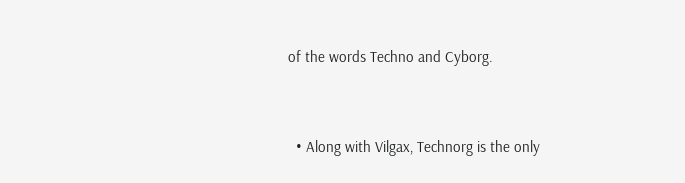of the words Techno and Cyborg.


  • Along with Vilgax, Technorg is the only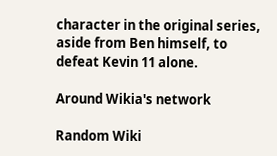character in the original series, aside from Ben himself, to defeat Kevin 11 alone.

Around Wikia's network

Random Wiki